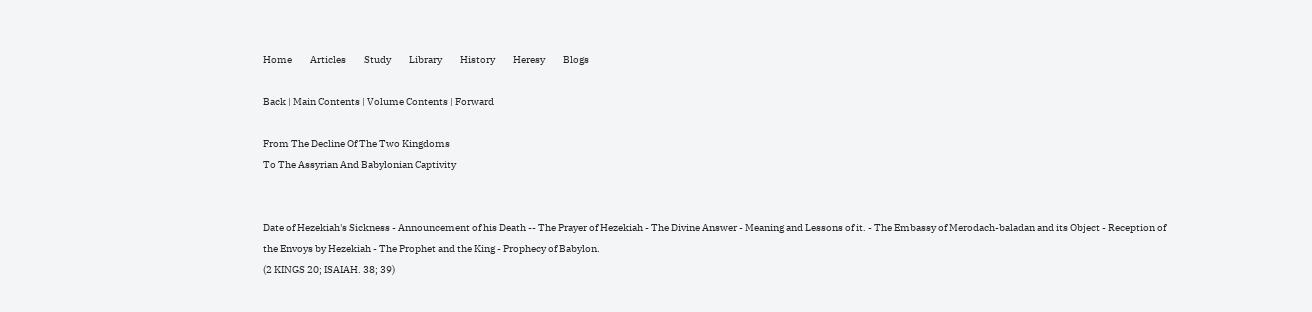Home         Articles         Study         Library         History         Heresy         Blogs

Back | Main Contents | Volume Contents | Forward

From The Decline Of The Two Kingdoms
To The Assyrian And Babylonian Captivity


Date of Hezekiah's Sickness - Announcement of his Death -- The Prayer of Hezekiah - The Divine Answer - Meaning and Lessons of it. - The Embassy of Merodach-baladan and its Object - Reception of the Envoys by Hezekiah - The Prophet and the King - Prophecy of Babylon.
(2 KINGS 20; ISAIAH. 38; 39)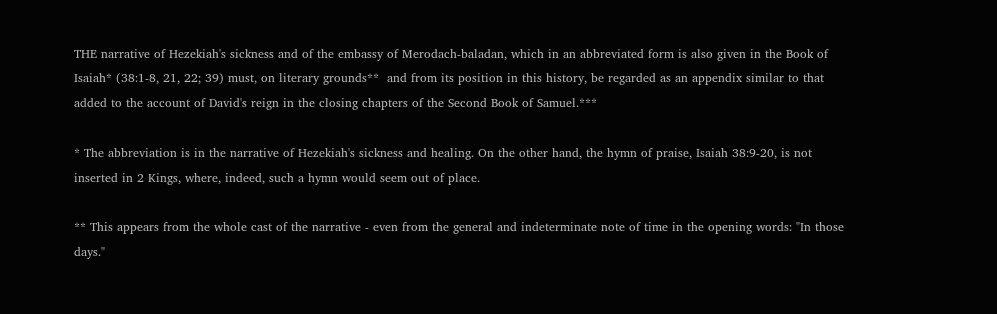THE narrative of Hezekiah's sickness and of the embassy of Merodach-baladan, which in an abbreviated form is also given in the Book of Isaiah* (38:1-8, 21, 22; 39) must, on literary grounds**  and from its position in this history, be regarded as an appendix similar to that added to the account of David's reign in the closing chapters of the Second Book of Samuel.***

* The abbreviation is in the narrative of Hezekiah's sickness and healing. On the other hand, the hymn of praise, Isaiah 38:9-20, is not inserted in 2 Kings, where, indeed, such a hymn would seem out of place.

** This appears from the whole cast of the narrative - even from the general and indeterminate note of time in the opening words: "In those days."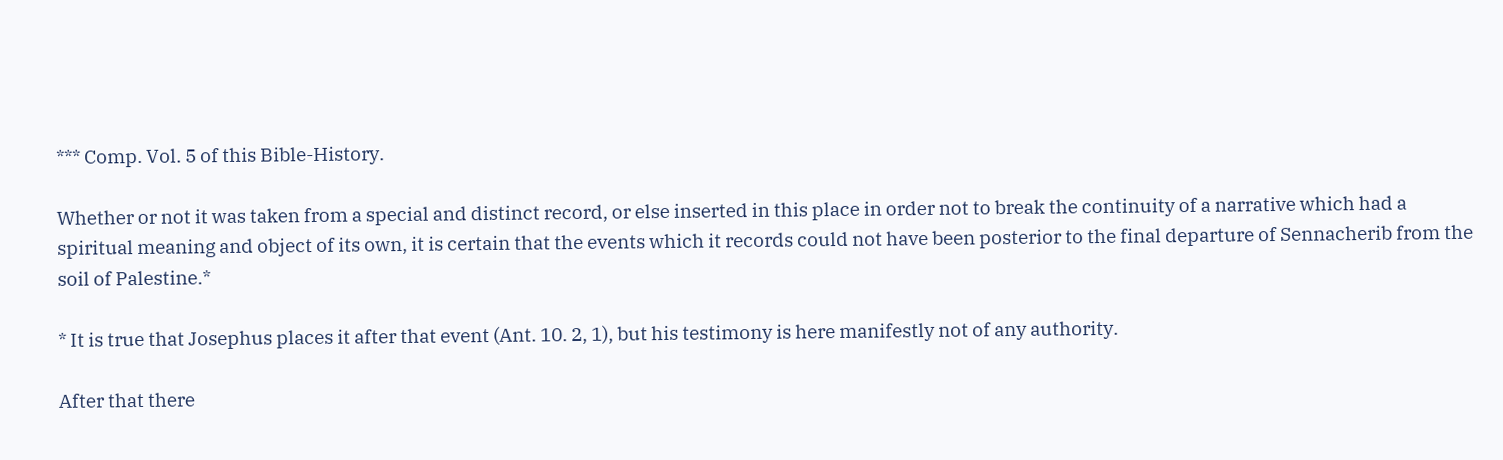*** Comp. Vol. 5 of this Bible-History.

Whether or not it was taken from a special and distinct record, or else inserted in this place in order not to break the continuity of a narrative which had a spiritual meaning and object of its own, it is certain that the events which it records could not have been posterior to the final departure of Sennacherib from the soil of Palestine.*

* It is true that Josephus places it after that event (Ant. 10. 2, 1), but his testimony is here manifestly not of any authority.

After that there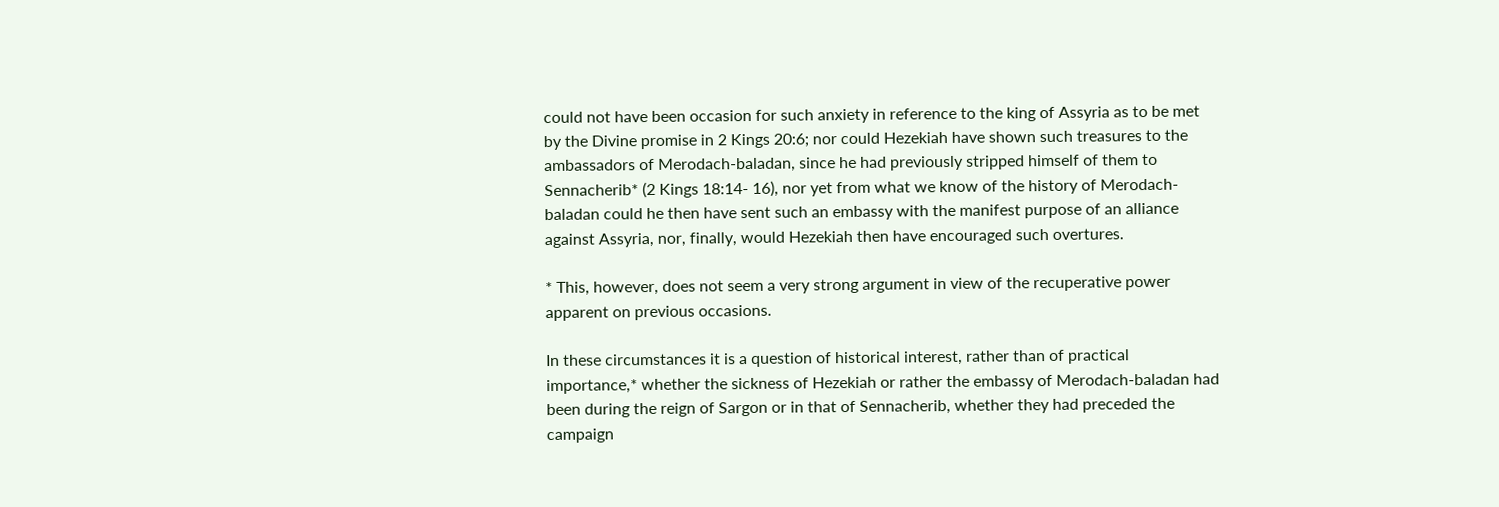could not have been occasion for such anxiety in reference to the king of Assyria as to be met by the Divine promise in 2 Kings 20:6; nor could Hezekiah have shown such treasures to the ambassadors of Merodach-baladan, since he had previously stripped himself of them to Sennacherib* (2 Kings 18:14- 16), nor yet from what we know of the history of Merodach-baladan could he then have sent such an embassy with the manifest purpose of an alliance against Assyria, nor, finally, would Hezekiah then have encouraged such overtures.

* This, however, does not seem a very strong argument in view of the recuperative power apparent on previous occasions.

In these circumstances it is a question of historical interest, rather than of practical importance,* whether the sickness of Hezekiah or rather the embassy of Merodach-baladan had been during the reign of Sargon or in that of Sennacherib, whether they had preceded the campaign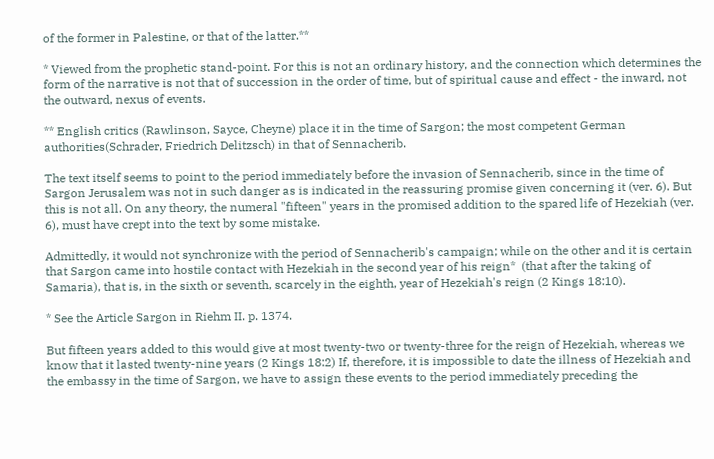of the former in Palestine, or that of the latter.**

* Viewed from the prophetic stand-point. For this is not an ordinary history, and the connection which determines the form of the narrative is not that of succession in the order of time, but of spiritual cause and effect - the inward, not the outward, nexus of events.

** English critics (Rawlinson, Sayce, Cheyne) place it in the time of Sargon; the most competent German authorities(Schrader, Friedrich Delitzsch) in that of Sennacherib.

The text itself seems to point to the period immediately before the invasion of Sennacherib, since in the time of Sargon Jerusalem was not in such danger as is indicated in the reassuring promise given concerning it (ver. 6). But this is not all. On any theory, the numeral "fifteen" years in the promised addition to the spared life of Hezekiah (ver. 6), must have crept into the text by some mistake.

Admittedly, it would not synchronize with the period of Sennacherib's campaign; while on the other and it is certain that Sargon came into hostile contact with Hezekiah in the second year of his reign*  (that after the taking of Samaria), that is, in the sixth or seventh, scarcely in the eighth, year of Hezekiah's reign (2 Kings 18:10).

* See the Article Sargon in Riehm II. p. 1374.

But fifteen years added to this would give at most twenty-two or twenty-three for the reign of Hezekiah, whereas we know that it lasted twenty-nine years (2 Kings 18:2) If, therefore, it is impossible to date the illness of Hezekiah and the embassy in the time of Sargon, we have to assign these events to the period immediately preceding the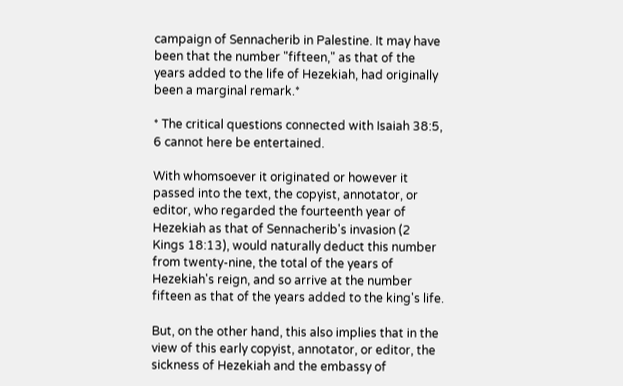campaign of Sennacherib in Palestine. It may have been that the number "fifteen," as that of the years added to the life of Hezekiah, had originally been a marginal remark.*

* The critical questions connected with Isaiah 38:5, 6 cannot here be entertained.

With whomsoever it originated or however it passed into the text, the copyist, annotator, or editor, who regarded the fourteenth year of Hezekiah as that of Sennacherib's invasion (2 Kings 18:13), would naturally deduct this number from twenty-nine, the total of the years of Hezekiah's reign, and so arrive at the number fifteen as that of the years added to the king's life.

But, on the other hand, this also implies that in the view of this early copyist, annotator, or editor, the sickness of Hezekiah and the embassy of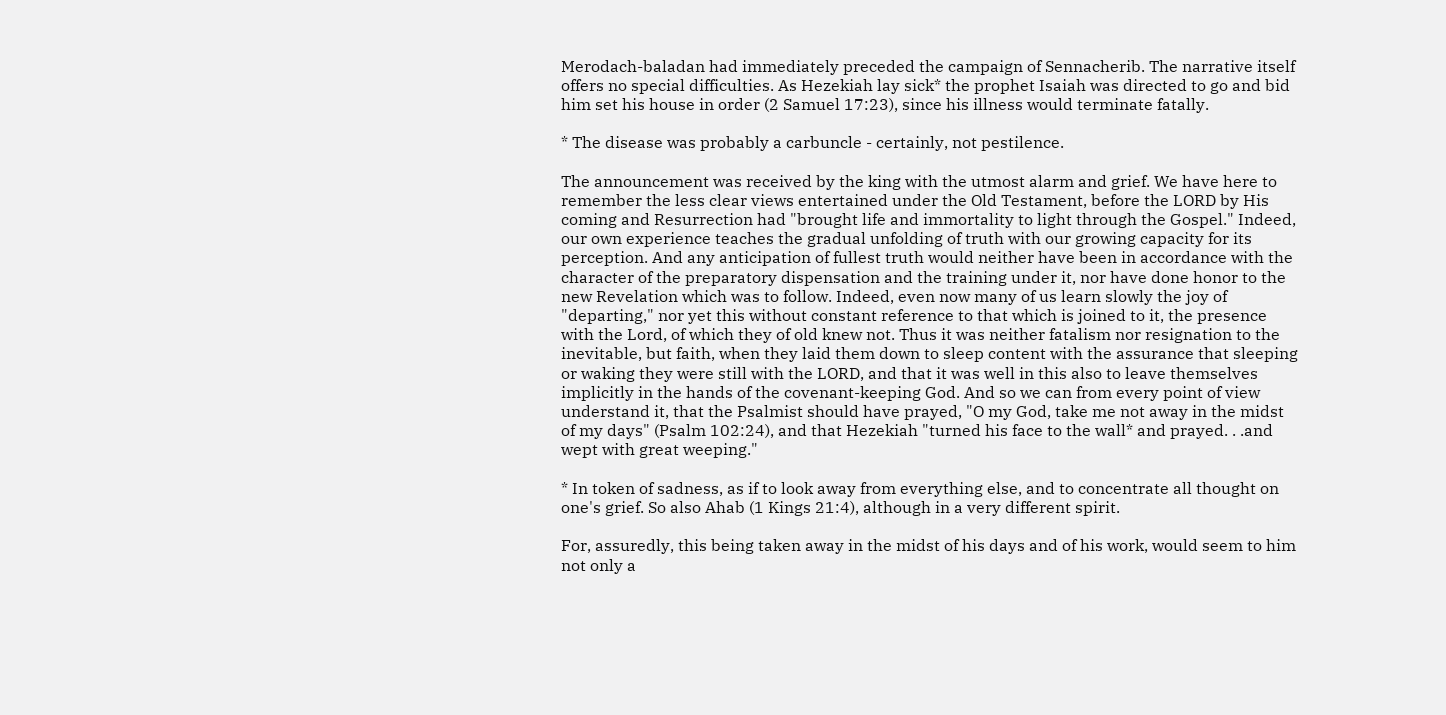Merodach-baladan had immediately preceded the campaign of Sennacherib. The narrative itself offers no special difficulties. As Hezekiah lay sick* the prophet Isaiah was directed to go and bid him set his house in order (2 Samuel 17:23), since his illness would terminate fatally.

* The disease was probably a carbuncle - certainly, not pestilence.

The announcement was received by the king with the utmost alarm and grief. We have here to remember the less clear views entertained under the Old Testament, before the LORD by His coming and Resurrection had "brought life and immortality to light through the Gospel." Indeed, our own experience teaches the gradual unfolding of truth with our growing capacity for its perception. And any anticipation of fullest truth would neither have been in accordance with the character of the preparatory dispensation and the training under it, nor have done honor to the new Revelation which was to follow. Indeed, even now many of us learn slowly the joy of "departing," nor yet this without constant reference to that which is joined to it, the presence with the Lord, of which they of old knew not. Thus it was neither fatalism nor resignation to the inevitable, but faith, when they laid them down to sleep content with the assurance that sleeping or waking they were still with the LORD, and that it was well in this also to leave themselves implicitly in the hands of the covenant-keeping God. And so we can from every point of view understand it, that the Psalmist should have prayed, "O my God, take me not away in the midst of my days" (Psalm 102:24), and that Hezekiah "turned his face to the wall* and prayed. . .and wept with great weeping."

* In token of sadness, as if to look away from everything else, and to concentrate all thought on one's grief. So also Ahab (1 Kings 21:4), although in a very different spirit.

For, assuredly, this being taken away in the midst of his days and of his work, would seem to him not only a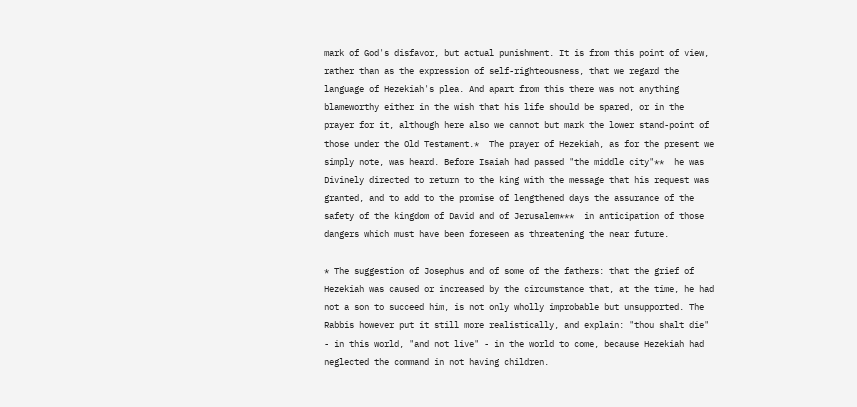mark of God's disfavor, but actual punishment. It is from this point of view, rather than as the expression of self-righteousness, that we regard the language of Hezekiah's plea. And apart from this there was not anything blameworthy either in the wish that his life should be spared, or in the prayer for it, although here also we cannot but mark the lower stand-point of those under the Old Testament.*  The prayer of Hezekiah, as for the present we simply note, was heard. Before Isaiah had passed "the middle city"**  he was Divinely directed to return to the king with the message that his request was granted, and to add to the promise of lengthened days the assurance of the safety of the kingdom of David and of Jerusalem***  in anticipation of those dangers which must have been foreseen as threatening the near future.

* The suggestion of Josephus and of some of the fathers: that the grief of Hezekiah was caused or increased by the circumstance that, at the time, he had not a son to succeed him, is not only wholly improbable but unsupported. The Rabbis however put it still more realistically, and explain: "thou shalt die" - in this world, "and not live" - in the world to come, because Hezekiah had neglected the command in not having children.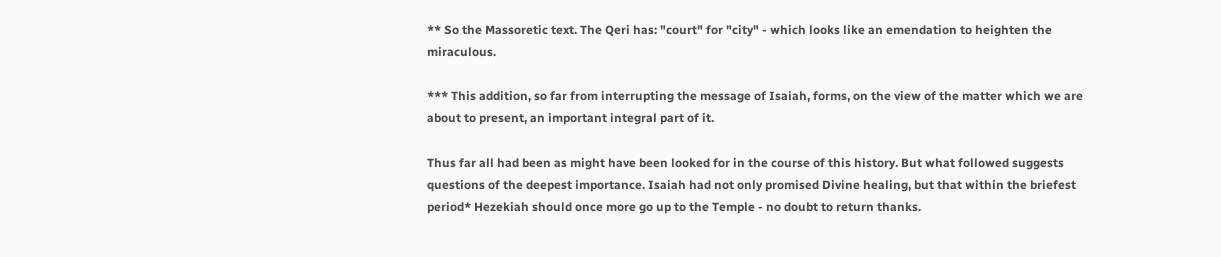** So the Massoretic text. The Qeri has: "court" for "city" - which looks like an emendation to heighten the miraculous.

*** This addition, so far from interrupting the message of Isaiah, forms, on the view of the matter which we are about to present, an important integral part of it.

Thus far all had been as might have been looked for in the course of this history. But what followed suggests questions of the deepest importance. Isaiah had not only promised Divine healing, but that within the briefest period* Hezekiah should once more go up to the Temple - no doubt to return thanks.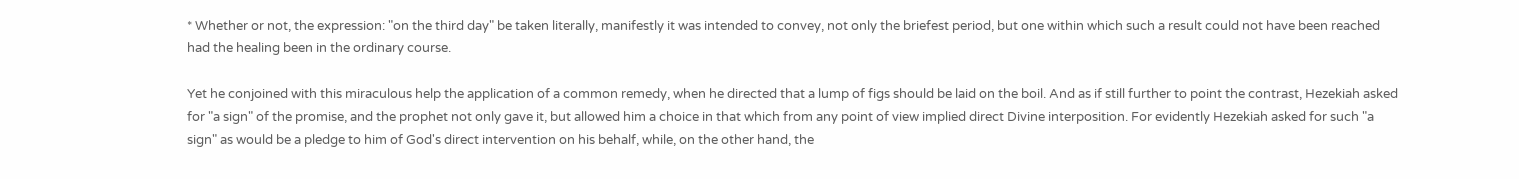* Whether or not, the expression: "on the third day" be taken literally, manifestly it was intended to convey, not only the briefest period, but one within which such a result could not have been reached had the healing been in the ordinary course.

Yet he conjoined with this miraculous help the application of a common remedy, when he directed that a lump of figs should be laid on the boil. And as if still further to point the contrast, Hezekiah asked for "a sign" of the promise, and the prophet not only gave it, but allowed him a choice in that which from any point of view implied direct Divine interposition. For evidently Hezekiah asked for such "a sign" as would be a pledge to him of God's direct intervention on his behalf, while, on the other hand, the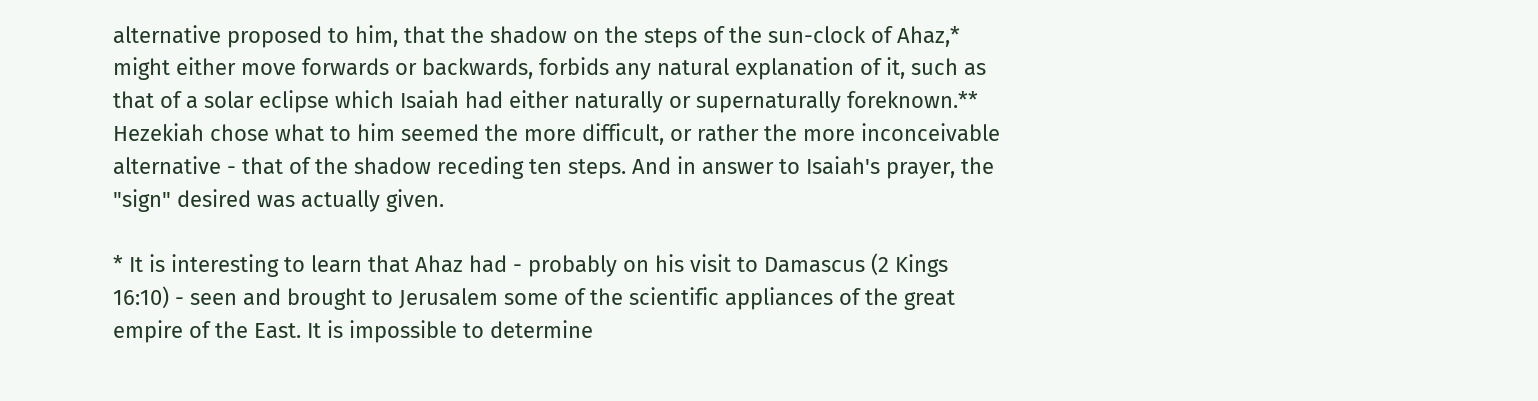alternative proposed to him, that the shadow on the steps of the sun-clock of Ahaz,*   might either move forwards or backwards, forbids any natural explanation of it, such as that of a solar eclipse which Isaiah had either naturally or supernaturally foreknown.**  Hezekiah chose what to him seemed the more difficult, or rather the more inconceivable alternative - that of the shadow receding ten steps. And in answer to Isaiah's prayer, the "sign" desired was actually given.

* It is interesting to learn that Ahaz had - probably on his visit to Damascus (2 Kings 16:10) - seen and brought to Jerusalem some of the scientific appliances of the great empire of the East. It is impossible to determine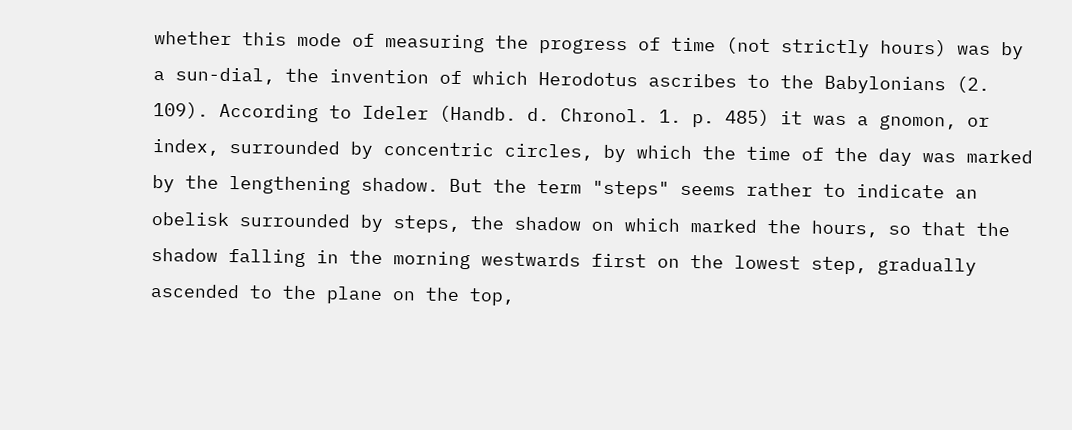whether this mode of measuring the progress of time (not strictly hours) was by a sun-dial, the invention of which Herodotus ascribes to the Babylonians (2. 109). According to Ideler (Handb. d. Chronol. 1. p. 485) it was a gnomon, or index, surrounded by concentric circles, by which the time of the day was marked by the lengthening shadow. But the term "steps" seems rather to indicate an obelisk surrounded by steps, the shadow on which marked the hours, so that the shadow falling in the morning westwards first on the lowest step, gradually ascended to the plane on the top,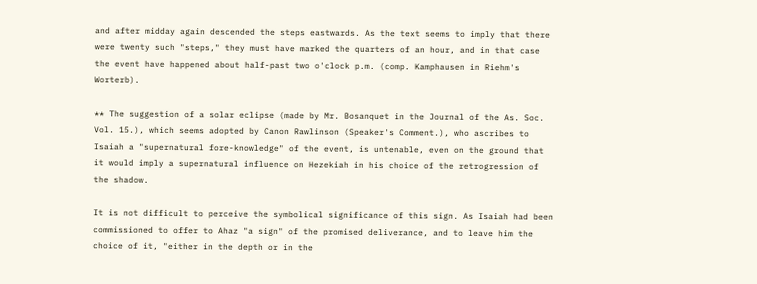and after midday again descended the steps eastwards. As the text seems to imply that there were twenty such "steps," they must have marked the quarters of an hour, and in that case the event have happened about half-past two o'clock p.m. (comp. Kamphausen in Riehm's Worterb).

** The suggestion of a solar eclipse (made by Mr. Bosanquet in the Journal of the As. Soc. Vol. 15.), which seems adopted by Canon Rawlinson (Speaker's Comment.), who ascribes to Isaiah a "supernatural fore-knowledge" of the event, is untenable, even on the ground that it would imply a supernatural influence on Hezekiah in his choice of the retrogression of the shadow.

It is not difficult to perceive the symbolical significance of this sign. As Isaiah had been commissioned to offer to Ahaz "a sign" of the promised deliverance, and to leave him the choice of it, "either in the depth or in the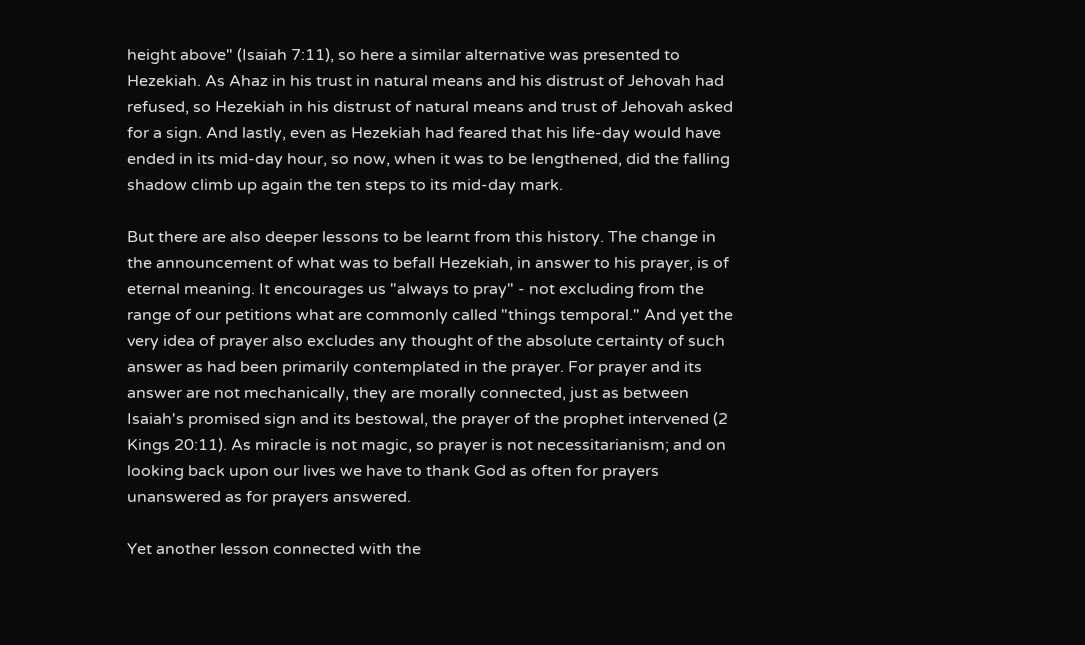height above" (Isaiah 7:11), so here a similar alternative was presented to Hezekiah. As Ahaz in his trust in natural means and his distrust of Jehovah had refused, so Hezekiah in his distrust of natural means and trust of Jehovah asked for a sign. And lastly, even as Hezekiah had feared that his life-day would have ended in its mid-day hour, so now, when it was to be lengthened, did the falling shadow climb up again the ten steps to its mid-day mark.

But there are also deeper lessons to be learnt from this history. The change in the announcement of what was to befall Hezekiah, in answer to his prayer, is of eternal meaning. It encourages us "always to pray" - not excluding from the range of our petitions what are commonly called "things temporal." And yet the very idea of prayer also excludes any thought of the absolute certainty of such answer as had been primarily contemplated in the prayer. For prayer and its answer are not mechanically, they are morally connected, just as between Isaiah's promised sign and its bestowal, the prayer of the prophet intervened (2 Kings 20:11). As miracle is not magic, so prayer is not necessitarianism; and on looking back upon our lives we have to thank God as often for prayers unanswered as for prayers answered.

Yet another lesson connected with the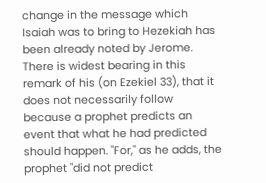change in the message which Isaiah was to bring to Hezekiah has been already noted by Jerome. There is widest bearing in this remark of his (on Ezekiel 33), that it does not necessarily follow because a prophet predicts an event that what he had predicted should happen. "For," as he adds, the prophet "did not predict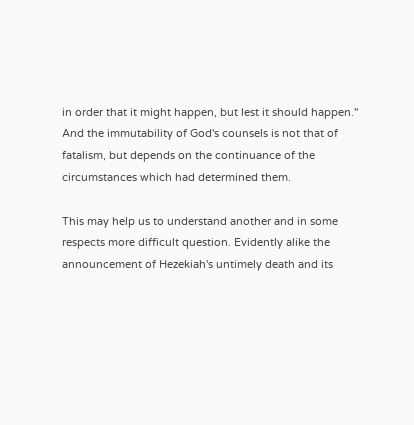in order that it might happen, but lest it should happen." And the immutability of God's counsels is not that of fatalism, but depends on the continuance of the circumstances which had determined them.

This may help us to understand another and in some respects more difficult question. Evidently alike the announcement of Hezekiah's untimely death and its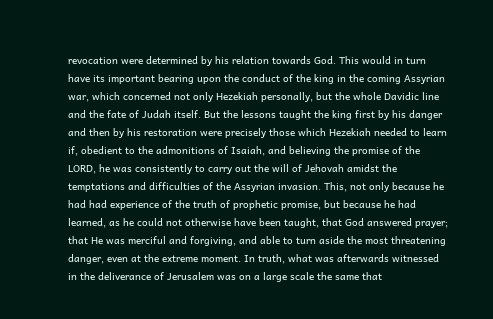revocation were determined by his relation towards God. This would in turn have its important bearing upon the conduct of the king in the coming Assyrian war, which concerned not only Hezekiah personally, but the whole Davidic line and the fate of Judah itself. But the lessons taught the king first by his danger and then by his restoration were precisely those which Hezekiah needed to learn if, obedient to the admonitions of Isaiah, and believing the promise of the LORD, he was consistently to carry out the will of Jehovah amidst the temptations and difficulties of the Assyrian invasion. This, not only because he had had experience of the truth of prophetic promise, but because he had learned, as he could not otherwise have been taught, that God answered prayer; that He was merciful and forgiving, and able to turn aside the most threatening danger, even at the extreme moment. In truth, what was afterwards witnessed in the deliverance of Jerusalem was on a large scale the same that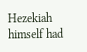Hezekiah himself had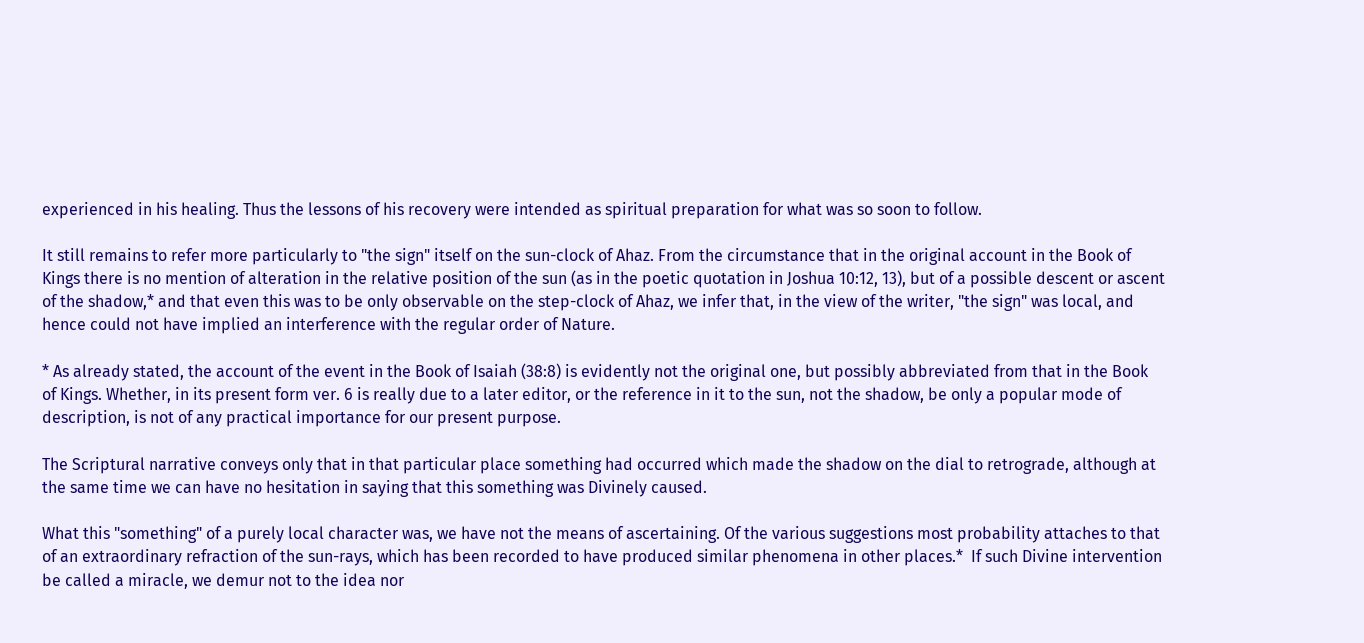experienced in his healing. Thus the lessons of his recovery were intended as spiritual preparation for what was so soon to follow.

It still remains to refer more particularly to "the sign" itself on the sun-clock of Ahaz. From the circumstance that in the original account in the Book of Kings there is no mention of alteration in the relative position of the sun (as in the poetic quotation in Joshua 10:12, 13), but of a possible descent or ascent of the shadow,* and that even this was to be only observable on the step-clock of Ahaz, we infer that, in the view of the writer, "the sign" was local, and hence could not have implied an interference with the regular order of Nature.

* As already stated, the account of the event in the Book of Isaiah (38:8) is evidently not the original one, but possibly abbreviated from that in the Book of Kings. Whether, in its present form ver. 6 is really due to a later editor, or the reference in it to the sun, not the shadow, be only a popular mode of description, is not of any practical importance for our present purpose.

The Scriptural narrative conveys only that in that particular place something had occurred which made the shadow on the dial to retrograde, although at the same time we can have no hesitation in saying that this something was Divinely caused.

What this "something" of a purely local character was, we have not the means of ascertaining. Of the various suggestions most probability attaches to that of an extraordinary refraction of the sun-rays, which has been recorded to have produced similar phenomena in other places.*  If such Divine intervention be called a miracle, we demur not to the idea nor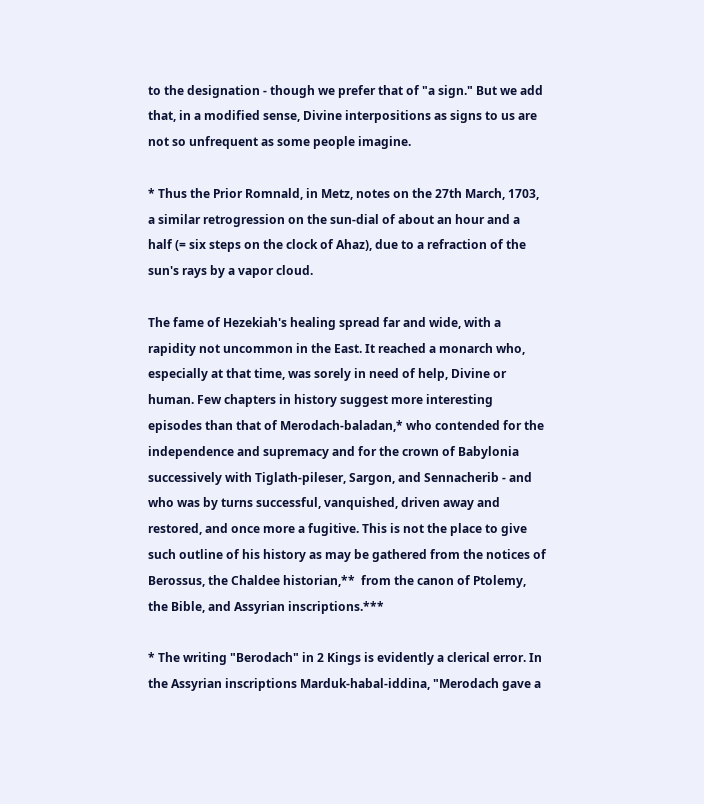to the designation - though we prefer that of "a sign." But we add that, in a modified sense, Divine interpositions as signs to us are not so unfrequent as some people imagine.

* Thus the Prior Romnald, in Metz, notes on the 27th March, 1703, a similar retrogression on the sun-dial of about an hour and a half (= six steps on the clock of Ahaz), due to a refraction of the sun's rays by a vapor cloud.

The fame of Hezekiah's healing spread far and wide, with a rapidity not uncommon in the East. It reached a monarch who, especially at that time, was sorely in need of help, Divine or human. Few chapters in history suggest more interesting episodes than that of Merodach-baladan,* who contended for the independence and supremacy and for the crown of Babylonia successively with Tiglath-pileser, Sargon, and Sennacherib - and who was by turns successful, vanquished, driven away and restored, and once more a fugitive. This is not the place to give such outline of his history as may be gathered from the notices of Berossus, the Chaldee historian,**  from the canon of Ptolemy, the Bible, and Assyrian inscriptions.***

* The writing "Berodach" in 2 Kings is evidently a clerical error. In the Assyrian inscriptions Marduk-habal-iddina, "Merodach gave a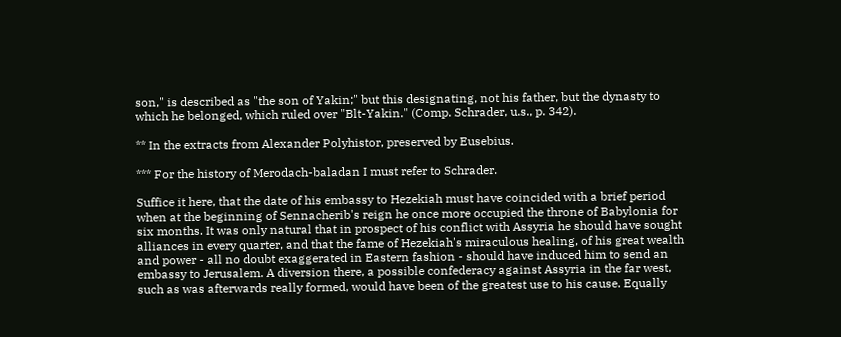son," is described as "the son of Yakin;" but this designating, not his father, but the dynasty to which he belonged, which ruled over "Blt-Yakin." (Comp. Schrader, u.s., p. 342).

** In the extracts from Alexander Polyhistor, preserved by Eusebius.

*** For the history of Merodach-baladan I must refer to Schrader.

Suffice it here, that the date of his embassy to Hezekiah must have coincided with a brief period when at the beginning of Sennacherib's reign he once more occupied the throne of Babylonia for six months. It was only natural that in prospect of his conflict with Assyria he should have sought alliances in every quarter, and that the fame of Hezekiah's miraculous healing, of his great wealth and power - all no doubt exaggerated in Eastern fashion - should have induced him to send an embassy to Jerusalem. A diversion there, a possible confederacy against Assyria in the far west, such as was afterwards really formed, would have been of the greatest use to his cause. Equally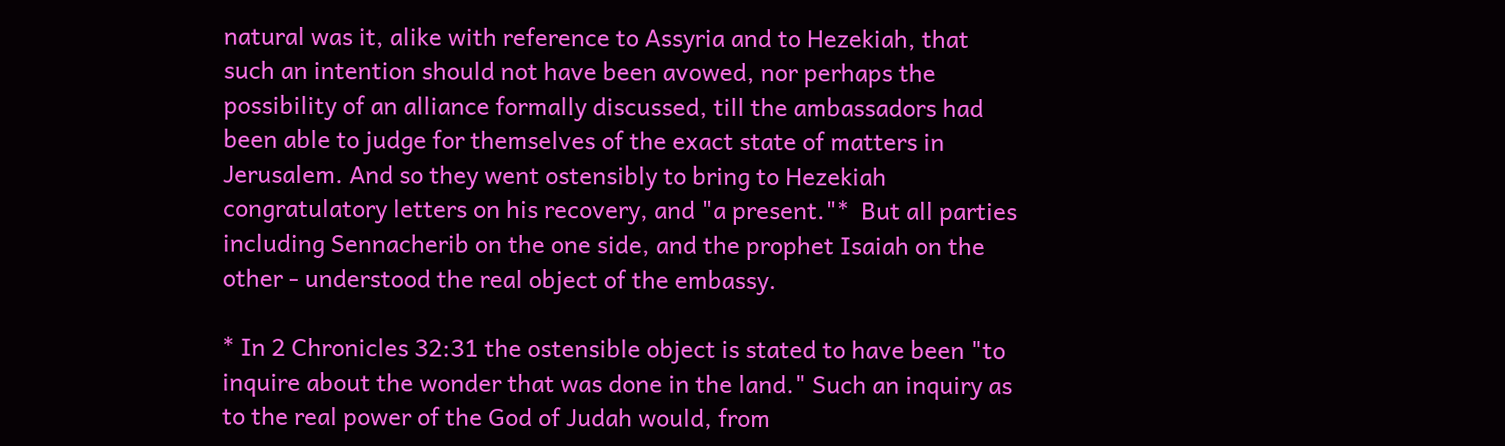natural was it, alike with reference to Assyria and to Hezekiah, that such an intention should not have been avowed, nor perhaps the possibility of an alliance formally discussed, till the ambassadors had been able to judge for themselves of the exact state of matters in Jerusalem. And so they went ostensibly to bring to Hezekiah congratulatory letters on his recovery, and "a present."*  But all parties including Sennacherib on the one side, and the prophet Isaiah on the other - understood the real object of the embassy.

* In 2 Chronicles 32:31 the ostensible object is stated to have been "to inquire about the wonder that was done in the land." Such an inquiry as to the real power of the God of Judah would, from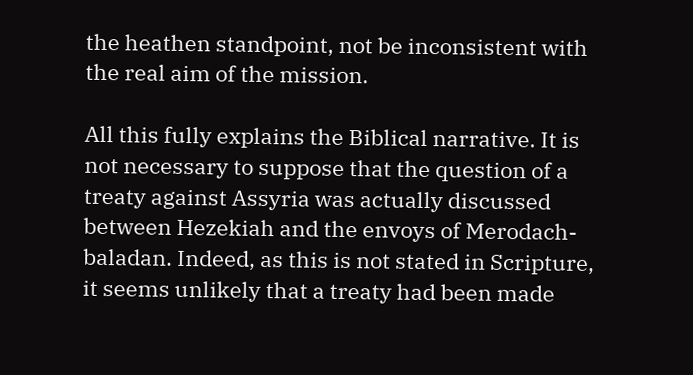the heathen standpoint, not be inconsistent with the real aim of the mission.

All this fully explains the Biblical narrative. It is not necessary to suppose that the question of a treaty against Assyria was actually discussed between Hezekiah and the envoys of Merodach-baladan. Indeed, as this is not stated in Scripture, it seems unlikely that a treaty had been made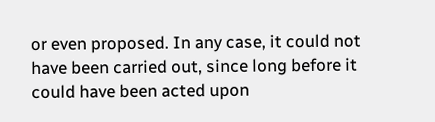or even proposed. In any case, it could not have been carried out, since long before it could have been acted upon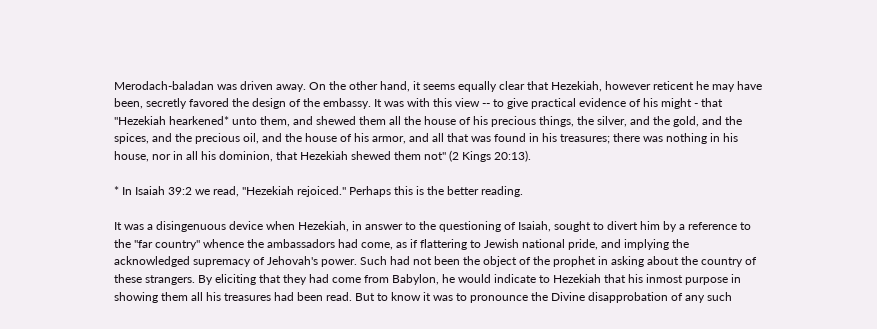Merodach-baladan was driven away. On the other hand, it seems equally clear that Hezekiah, however reticent he may have been, secretly favored the design of the embassy. It was with this view -- to give practical evidence of his might - that "Hezekiah hearkened* unto them, and shewed them all the house of his precious things, the silver, and the gold, and the spices, and the precious oil, and the house of his armor, and all that was found in his treasures; there was nothing in his house, nor in all his dominion, that Hezekiah shewed them not" (2 Kings 20:13).

* In Isaiah 39:2 we read, "Hezekiah rejoiced." Perhaps this is the better reading.

It was a disingenuous device when Hezekiah, in answer to the questioning of Isaiah, sought to divert him by a reference to the "far country" whence the ambassadors had come, as if flattering to Jewish national pride, and implying the acknowledged supremacy of Jehovah's power. Such had not been the object of the prophet in asking about the country of these strangers. By eliciting that they had come from Babylon, he would indicate to Hezekiah that his inmost purpose in showing them all his treasures had been read. But to know it was to pronounce the Divine disapprobation of any such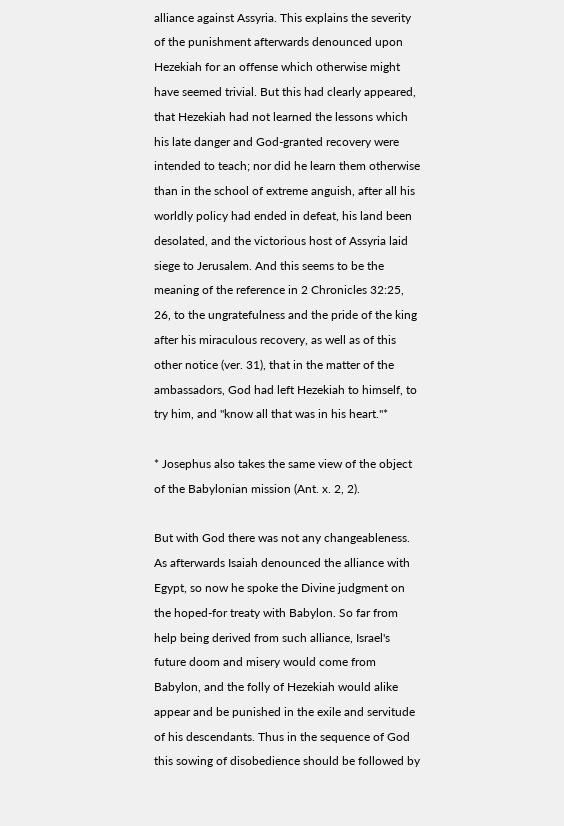alliance against Assyria. This explains the severity of the punishment afterwards denounced upon Hezekiah for an offense which otherwise might have seemed trivial. But this had clearly appeared, that Hezekiah had not learned the lessons which his late danger and God-granted recovery were intended to teach; nor did he learn them otherwise than in the school of extreme anguish, after all his worldly policy had ended in defeat, his land been desolated, and the victorious host of Assyria laid siege to Jerusalem. And this seems to be the meaning of the reference in 2 Chronicles 32:25, 26, to the ungratefulness and the pride of the king after his miraculous recovery, as well as of this other notice (ver. 31), that in the matter of the ambassadors, God had left Hezekiah to himself, to try him, and "know all that was in his heart."*

* Josephus also takes the same view of the object of the Babylonian mission (Ant. x. 2, 2).

But with God there was not any changeableness. As afterwards Isaiah denounced the alliance with Egypt, so now he spoke the Divine judgment on the hoped-for treaty with Babylon. So far from help being derived from such alliance, Israel's future doom and misery would come from Babylon, and the folly of Hezekiah would alike appear and be punished in the exile and servitude of his descendants. Thus in the sequence of God this sowing of disobedience should be followed by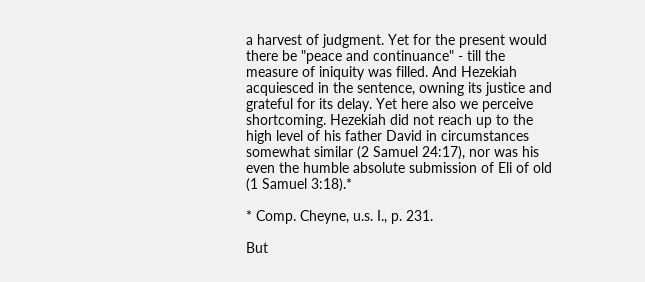a harvest of judgment. Yet for the present would there be "peace and continuance" - till the measure of iniquity was filled. And Hezekiah acquiesced in the sentence, owning its justice and grateful for its delay. Yet here also we perceive shortcoming. Hezekiah did not reach up to the high level of his father David in circumstances somewhat similar (2 Samuel 24:17), nor was his even the humble absolute submission of Eli of old (1 Samuel 3:18).*

* Comp. Cheyne, u.s. I., p. 231.

But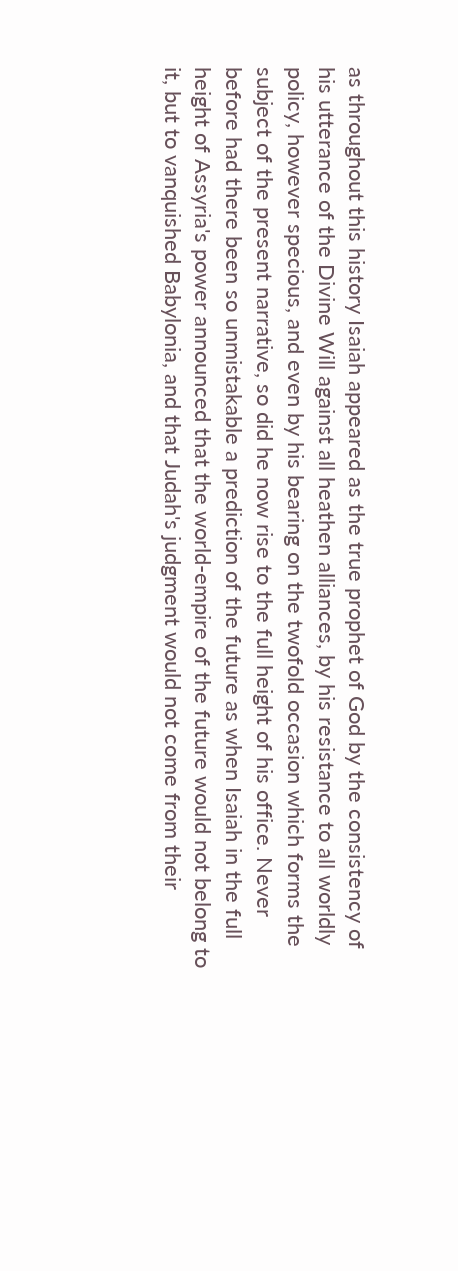as throughout this history Isaiah appeared as the true prophet of God by the consistency of his utterance of the Divine Will against all heathen alliances, by his resistance to all worldly policy, however specious, and even by his bearing on the twofold occasion which forms the subject of the present narrative, so did he now rise to the full height of his office. Never before had there been so unmistakable a prediction of the future as when Isaiah in the full height of Assyria's power announced that the world-empire of the future would not belong to it, but to vanquished Babylonia, and that Judah's judgment would not come from their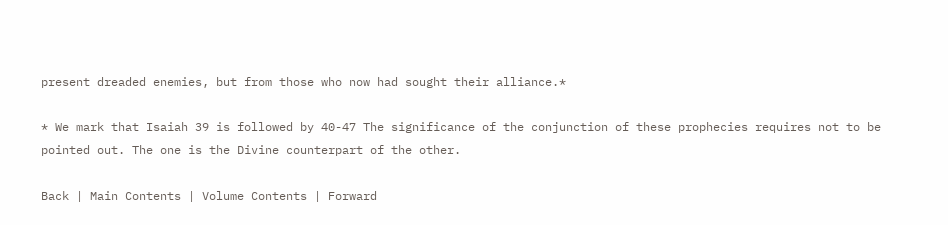present dreaded enemies, but from those who now had sought their alliance.*

* We mark that Isaiah 39 is followed by 40-47 The significance of the conjunction of these prophecies requires not to be pointed out. The one is the Divine counterpart of the other.

Back | Main Contents | Volume Contents | Forward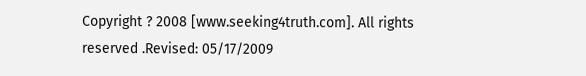Copyright ? 2008 [www.seeking4truth.com]. All rights reserved .Revised: 05/17/2009